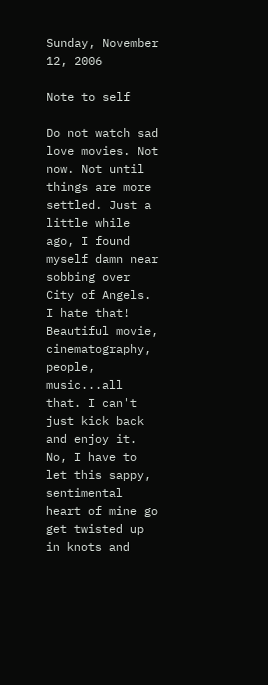Sunday, November 12, 2006

Note to self

Do not watch sad love movies. Not now. Not until things are more settled. Just a little while ago, I found myself damn near sobbing over City of Angels. I hate that! Beautiful movie, cinematography, people, music...all that. I can't just kick back and enjoy it. No, I have to let this sappy, sentimental heart of mine go get twisted up in knots and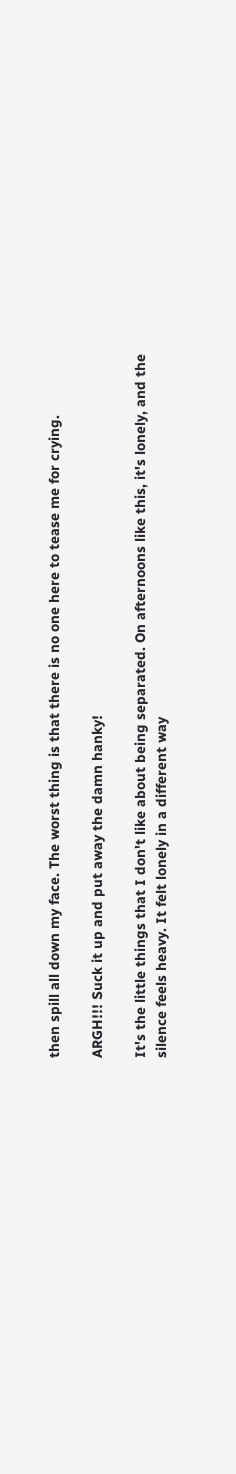then spill all down my face. The worst thing is that there is no one here to tease me for crying.

ARGH!!! Suck it up and put away the damn hanky!

It's the little things that I don't like about being separated. On afternoons like this, it's lonely, and the silence feels heavy. It felt lonely in a different way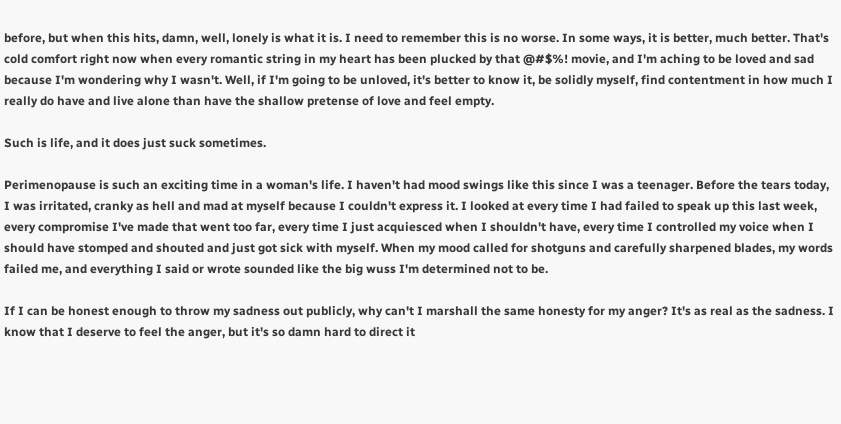before, but when this hits, damn, well, lonely is what it is. I need to remember this is no worse. In some ways, it is better, much better. That's cold comfort right now when every romantic string in my heart has been plucked by that @#$%! movie, and I'm aching to be loved and sad because I'm wondering why I wasn't. Well, if I'm going to be unloved, it's better to know it, be solidly myself, find contentment in how much I really do have and live alone than have the shallow pretense of love and feel empty.

Such is life, and it does just suck sometimes.

Perimenopause is such an exciting time in a woman's life. I haven't had mood swings like this since I was a teenager. Before the tears today, I was irritated, cranky as hell and mad at myself because I couldn't express it. I looked at every time I had failed to speak up this last week, every compromise I've made that went too far, every time I just acquiesced when I shouldn't have, every time I controlled my voice when I should have stomped and shouted and just got sick with myself. When my mood called for shotguns and carefully sharpened blades, my words failed me, and everything I said or wrote sounded like the big wuss I'm determined not to be.

If I can be honest enough to throw my sadness out publicly, why can't I marshall the same honesty for my anger? It's as real as the sadness. I know that I deserve to feel the anger, but it's so damn hard to direct it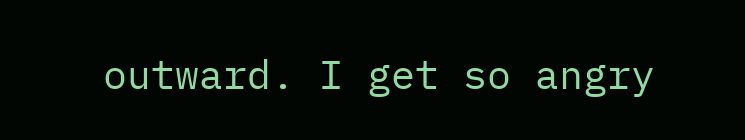outward. I get so angry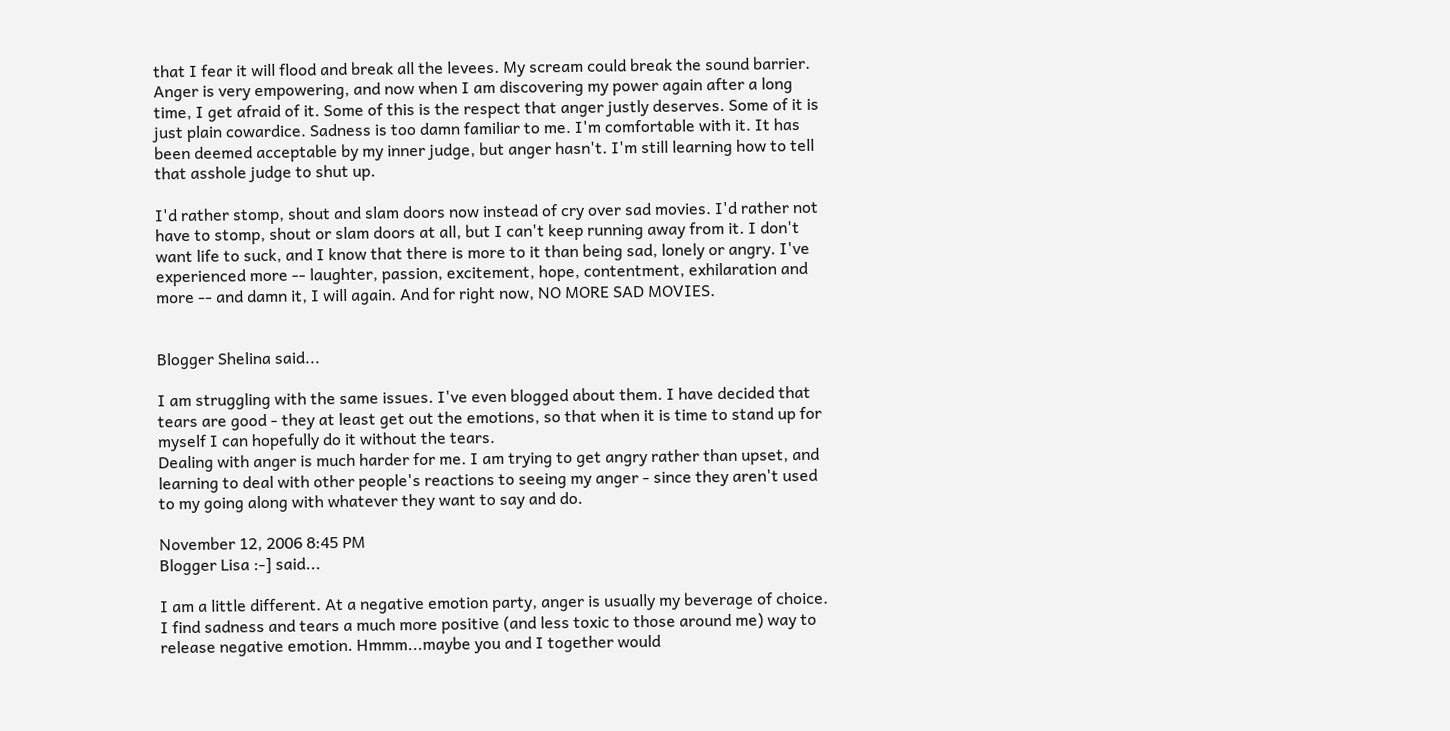that I fear it will flood and break all the levees. My scream could break the sound barrier. Anger is very empowering, and now when I am discovering my power again after a long time, I get afraid of it. Some of this is the respect that anger justly deserves. Some of it is just plain cowardice. Sadness is too damn familiar to me. I'm comfortable with it. It has been deemed acceptable by my inner judge, but anger hasn't. I'm still learning how to tell that asshole judge to shut up.

I'd rather stomp, shout and slam doors now instead of cry over sad movies. I'd rather not have to stomp, shout or slam doors at all, but I can't keep running away from it. I don't want life to suck, and I know that there is more to it than being sad, lonely or angry. I've experienced more -- laughter, passion, excitement, hope, contentment, exhilaration and more -- and damn it, I will again. And for right now, NO MORE SAD MOVIES.


Blogger Shelina said...

I am struggling with the same issues. I've even blogged about them. I have decided that tears are good - they at least get out the emotions, so that when it is time to stand up for myself I can hopefully do it without the tears.
Dealing with anger is much harder for me. I am trying to get angry rather than upset, and learning to deal with other people's reactions to seeing my anger - since they aren't used to my going along with whatever they want to say and do.

November 12, 2006 8:45 PM
Blogger Lisa :-] said...

I am a little different. At a negative emotion party, anger is usually my beverage of choice. I find sadness and tears a much more positive (and less toxic to those around me) way to release negative emotion. Hmmm...maybe you and I together would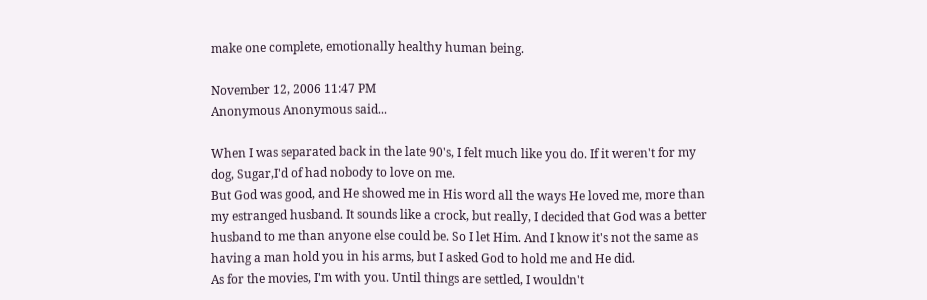make one complete, emotionally healthy human being.

November 12, 2006 11:47 PM
Anonymous Anonymous said...

When I was separated back in the late 90's, I felt much like you do. If it weren't for my dog, Sugar,I'd of had nobody to love on me.
But God was good, and He showed me in His word all the ways He loved me, more than my estranged husband. It sounds like a crock, but really, I decided that God was a better husband to me than anyone else could be. So I let Him. And I know it's not the same as having a man hold you in his arms, but I asked God to hold me and He did.
As for the movies, I'm with you. Until things are settled, I wouldn't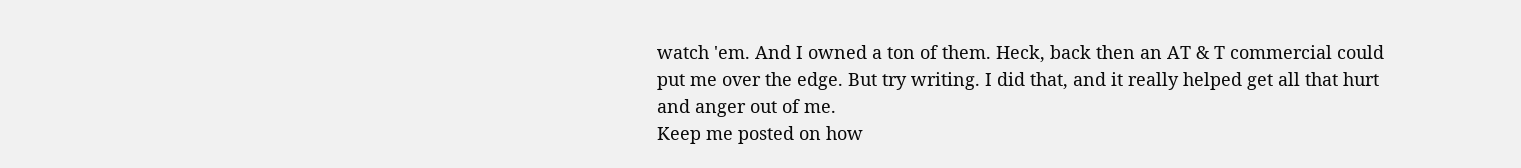watch 'em. And I owned a ton of them. Heck, back then an AT & T commercial could put me over the edge. But try writing. I did that, and it really helped get all that hurt and anger out of me.
Keep me posted on how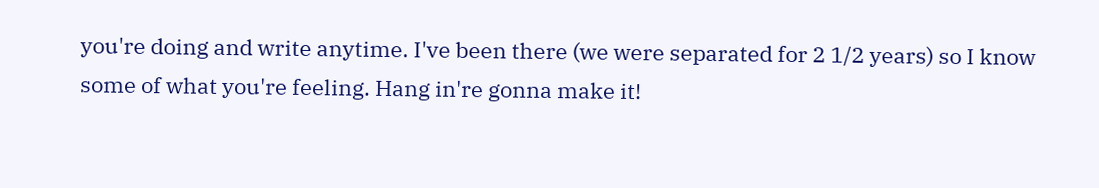you're doing and write anytime. I've been there (we were separated for 2 1/2 years) so I know some of what you're feeling. Hang in're gonna make it!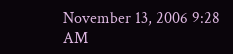November 13, 2006 9:28 AM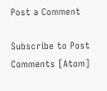Post a Comment

Subscribe to Post Comments [Atom]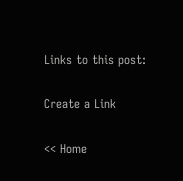Links to this post:

Create a Link

<< Home